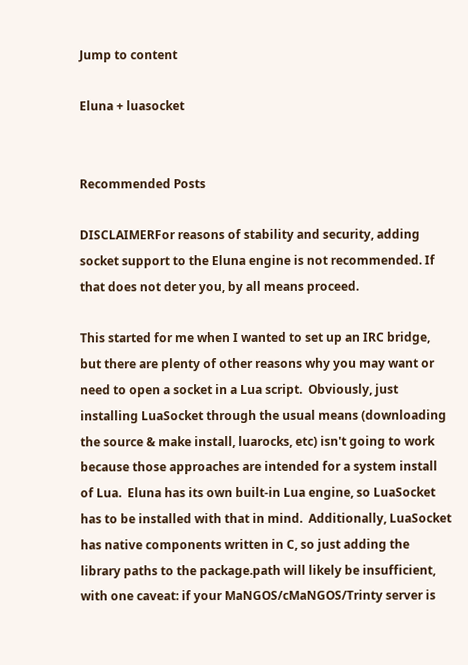Jump to content

Eluna + luasocket


Recommended Posts

DISCLAIMERFor reasons of stability and security, adding socket support to the Eluna engine is not recommended. If that does not deter you, by all means proceed.

This started for me when I wanted to set up an IRC bridge, but there are plenty of other reasons why you may want or need to open a socket in a Lua script.  Obviously, just installing LuaSocket through the usual means (downloading the source & make install, luarocks, etc) isn't going to work because those approaches are intended for a system install of Lua.  Eluna has its own built-in Lua engine, so LuaSocket has to be installed with that in mind.  Additionally, LuaSocket has native components written in C, so just adding the library paths to the package.path will likely be insufficient, with one caveat: if your MaNGOS/cMaNGOS/Trinty server is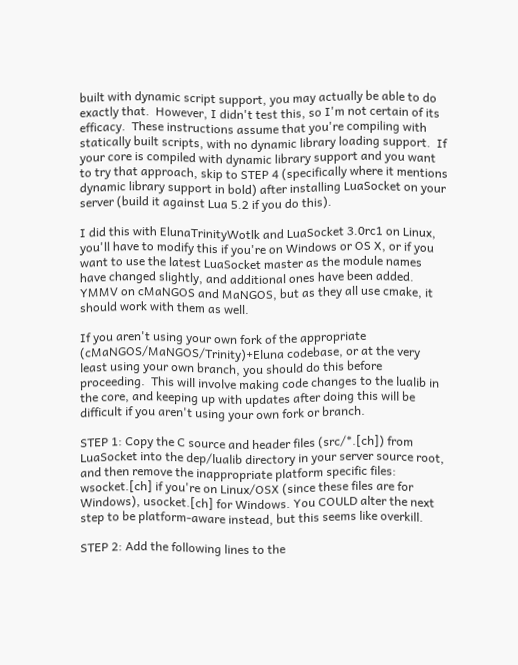built with dynamic script support, you may actually be able to do exactly that.  However, I didn't test this, so I'm not certain of its efficacy.  These instructions assume that you're compiling with statically built scripts, with no dynamic library loading support.  If your core is compiled with dynamic library support and you want to try that approach, skip to STEP 4 (specifically where it mentions dynamic library support in bold) after installing LuaSocket on your server (build it against Lua 5.2 if you do this).

I did this with ElunaTrinityWotlk and LuaSocket 3.0rc1 on Linux, you'll have to modify this if you're on Windows or OS X, or if you want to use the latest LuaSocket master as the module names have changed slightly, and additional ones have been added. YMMV on cMaNGOS and MaNGOS, but as they all use cmake, it should work with them as well.

If you aren't using your own fork of the appropriate (cMaNGOS/MaNGOS/Trinity)+Eluna codebase, or at the very least using your own branch, you should do this before proceeding.  This will involve making code changes to the lualib in the core, and keeping up with updates after doing this will be difficult if you aren't using your own fork or branch.

STEP 1: Copy the C source and header files (src/*.[ch]) from LuaSocket into the dep/lualib directory in your server source root, and then remove the inappropriate platform specific files: wsocket.[ch] if you're on Linux/OSX (since these files are for Windows), usocket.[ch] for Windows. You COULD alter the next step to be platform-aware instead, but this seems like overkill.

STEP 2: Add the following lines to the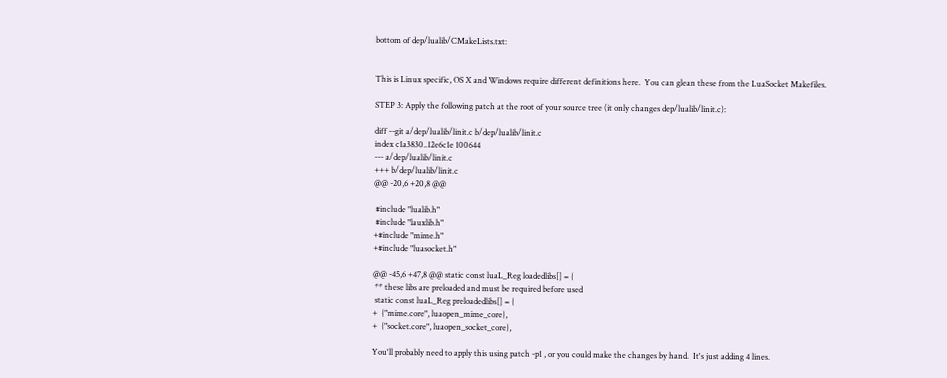bottom of dep/lualib/CMakeLists.txt:


This is Linux specific, OS X and Windows require different definitions here.  You can glean these from the LuaSocket Makefiles.

STEP 3: Apply the following patch at the root of your source tree (it only changes dep/lualib/linit.c):

diff --git a/dep/lualib/linit.c b/dep/lualib/linit.c
index c1a3830..12e6c1e 100644
--- a/dep/lualib/linit.c
+++ b/dep/lualib/linit.c
@@ -20,6 +20,8 @@

 #include "lualib.h"
 #include "lauxlib.h"
+#include "mime.h"
+#include "luasocket.h"

@@ -45,6 +47,8 @@ static const luaL_Reg loadedlibs[] = {
 ** these libs are preloaded and must be required before used
 static const luaL_Reg preloadedlibs[] = {
+  {"mime.core", luaopen_mime_core},
+  {"socket.core", luaopen_socket_core},

You'll probably need to apply this using patch -p1 , or you could make the changes by hand.  It's just adding 4 lines.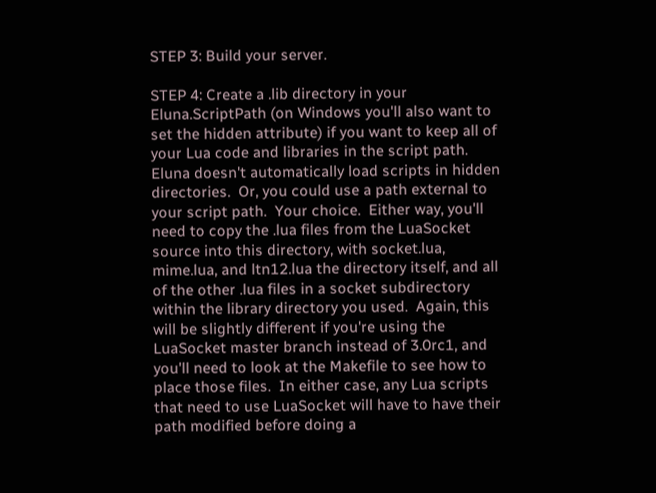STEP 3: Build your server.

STEP 4: Create a .lib directory in your Eluna.ScriptPath (on Windows you'll also want to set the hidden attribute) if you want to keep all of your Lua code and libraries in the script path.  Eluna doesn't automatically load scripts in hidden directories.  Or, you could use a path external to your script path.  Your choice.  Either way, you'll need to copy the .lua files from the LuaSocket source into this directory, with socket.lua, mime.lua, and ltn12.lua the directory itself, and all of the other .lua files in a socket subdirectory within the library directory you used.  Again, this will be slightly different if you're using the LuaSocket master branch instead of 3.0rc1, and you'll need to look at the Makefile to see how to place those files.  In either case, any Lua scripts that need to use LuaSocket will have to have their path modified before doing a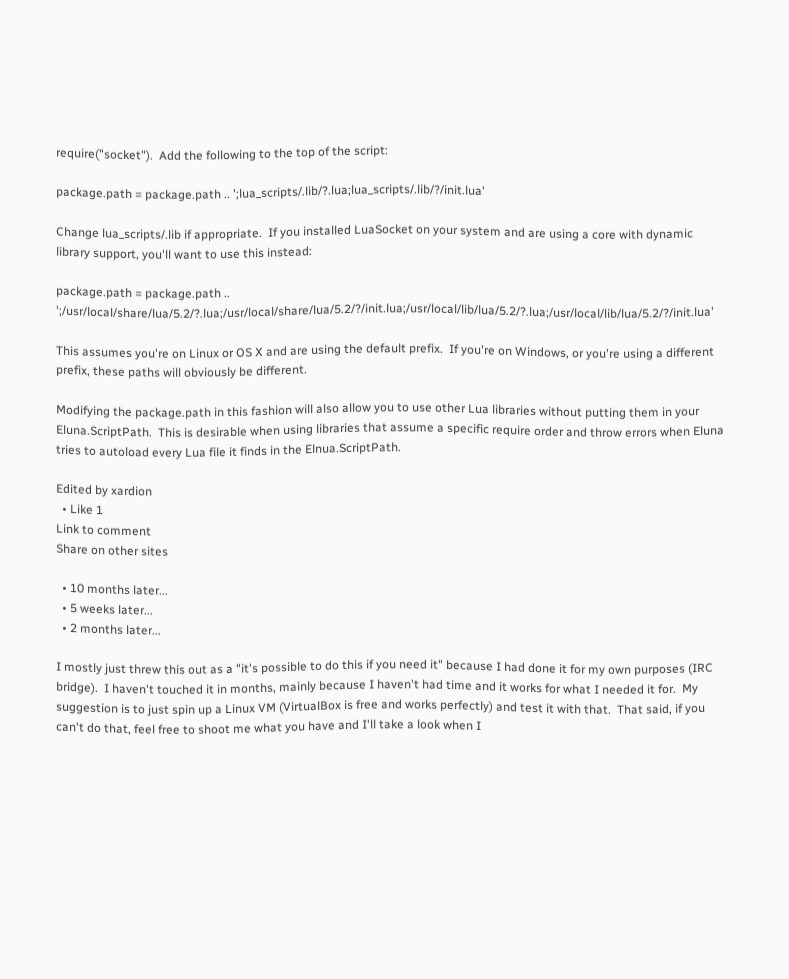require("socket").  Add the following to the top of the script:

package.path = package.path .. ';lua_scripts/.lib/?.lua;lua_scripts/.lib/?/init.lua'

Change lua_scripts/.lib if appropriate.  If you installed LuaSocket on your system and are using a core with dynamic library support, you'll want to use this instead:

package.path = package.path .. ';/usr/local/share/lua/5.2/?.lua;/usr/local/share/lua/5.2/?/init.lua;/usr/local/lib/lua/5.2/?.lua;/usr/local/lib/lua/5.2/?/init.lua'

This assumes you're on Linux or OS X and are using the default prefix.  If you're on Windows, or you're using a different prefix, these paths will obviously be different.

Modifying the package.path in this fashion will also allow you to use other Lua libraries without putting them in your Eluna.ScriptPath.  This is desirable when using libraries that assume a specific require order and throw errors when Eluna tries to autoload every Lua file it finds in the Elnua.ScriptPath.

Edited by xardion
  • Like 1
Link to comment
Share on other sites

  • 10 months later...
  • 5 weeks later...
  • 2 months later...

I mostly just threw this out as a "it's possible to do this if you need it" because I had done it for my own purposes (IRC bridge).  I haven't touched it in months, mainly because I haven't had time and it works for what I needed it for.  My suggestion is to just spin up a Linux VM (VirtualBox is free and works perfectly) and test it with that.  That said, if you can't do that, feel free to shoot me what you have and I'll take a look when I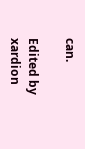can.

Edited by xardion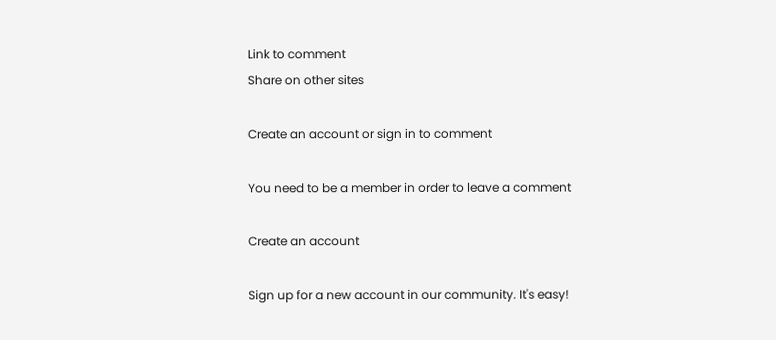Link to comment
Share on other sites

Create an account or sign in to comment

You need to be a member in order to leave a comment

Create an account

Sign up for a new account in our community. It's easy!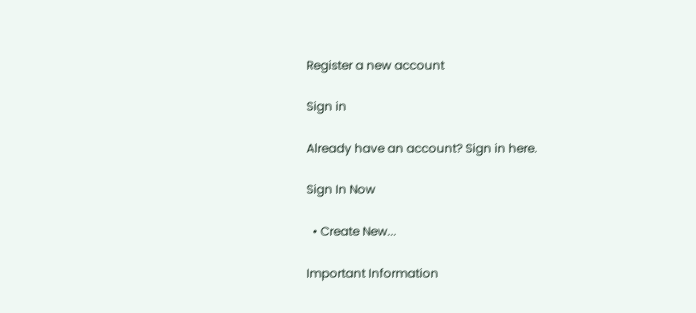Register a new account

Sign in

Already have an account? Sign in here.

Sign In Now

  • Create New...

Important Information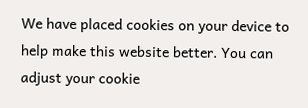We have placed cookies on your device to help make this website better. You can adjust your cookie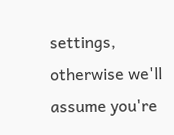settings, otherwise we'll assume you're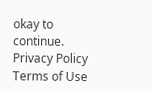okay to continue. Privacy Policy Terms of Use